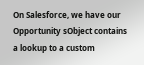On Salesforce, we have our Opportunity sObject contains a lookup to a custom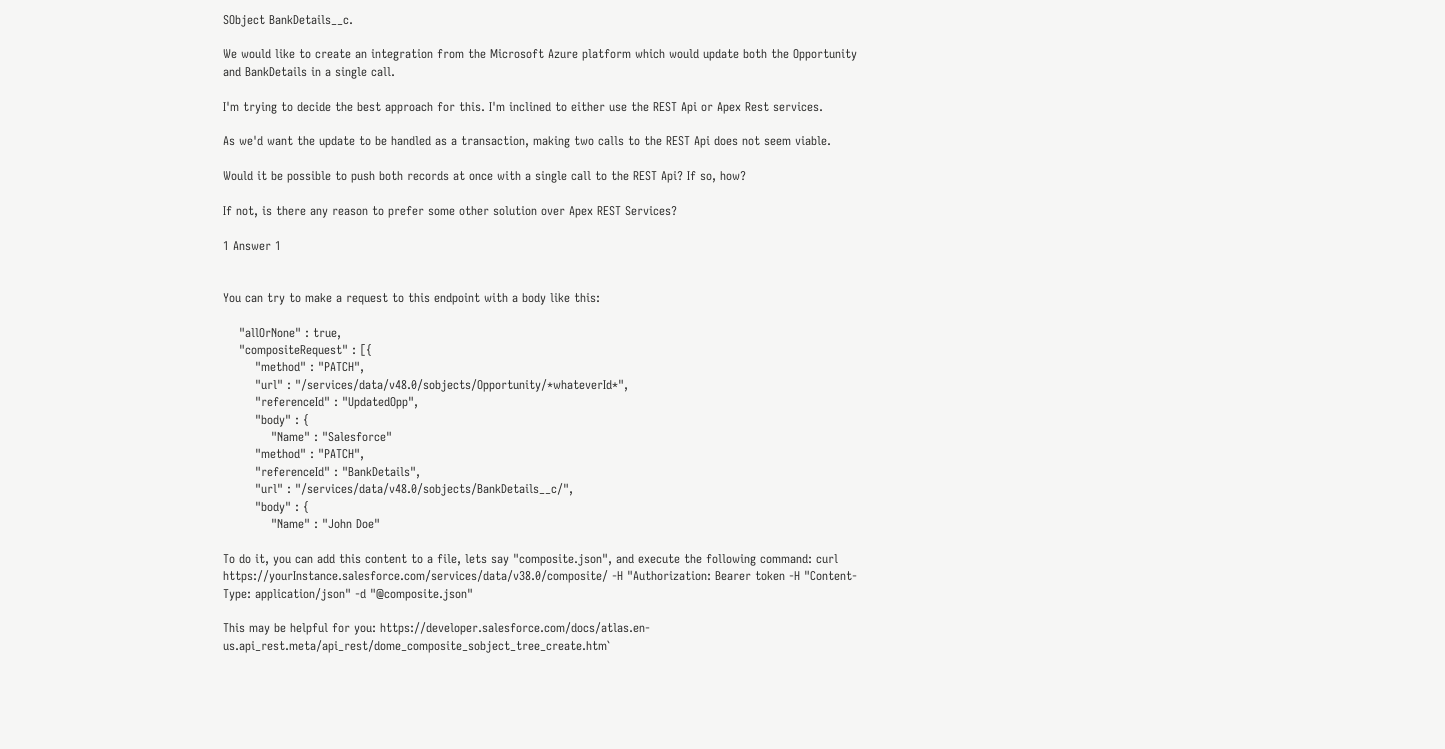SObject BankDetails__c.

We would like to create an integration from the Microsoft Azure platform which would update both the Opportunity and BankDetails in a single call.

I'm trying to decide the best approach for this. I'm inclined to either use the REST Api or Apex Rest services.

As we'd want the update to be handled as a transaction, making two calls to the REST Api does not seem viable.

Would it be possible to push both records at once with a single call to the REST Api? If so, how?

If not, is there any reason to prefer some other solution over Apex REST Services?

1 Answer 1


You can try to make a request to this endpoint with a body like this:

    "allOrNone" : true,
    "compositeRequest" : [{
        "method" : "PATCH",
        "url" : "/services/data/v48.0/sobjects/Opportunity/*whateverId*",
        "referenceId" : "UpdatedOpp",
        "body" : {
            "Name" : "Salesforce"
        "method" : "PATCH",
        "referenceId" : "BankDetails",
        "url" : "/services/data/v48.0/sobjects/BankDetails__c/",
        "body" : {
            "Name" : "John Doe"

To do it, you can add this content to a file, lets say "composite.json", and execute the following command: curl https://yourInstance.salesforce.com/services/data/v38.0/composite/ -H "Authorization: Bearer token -H "Content-Type: application/json" -d "@composite.json"

This may be helpful for you: https://developer.salesforce.com/docs/atlas.en-us.api_rest.meta/api_rest/dome_composite_sobject_tree_create.htm`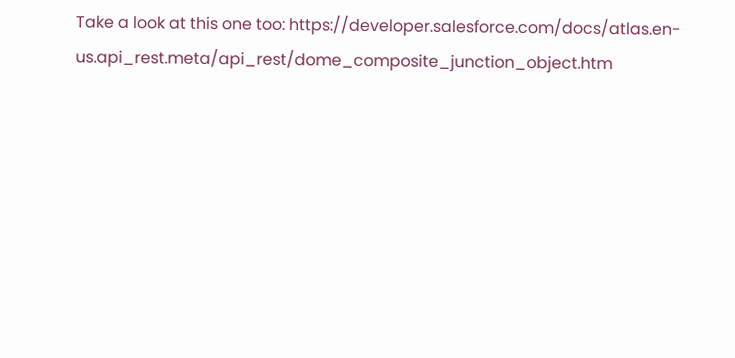Take a look at this one too: https://developer.salesforce.com/docs/atlas.en-us.api_rest.meta/api_rest/dome_composite_junction_object.htm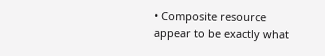• Composite resource appear to be exactly what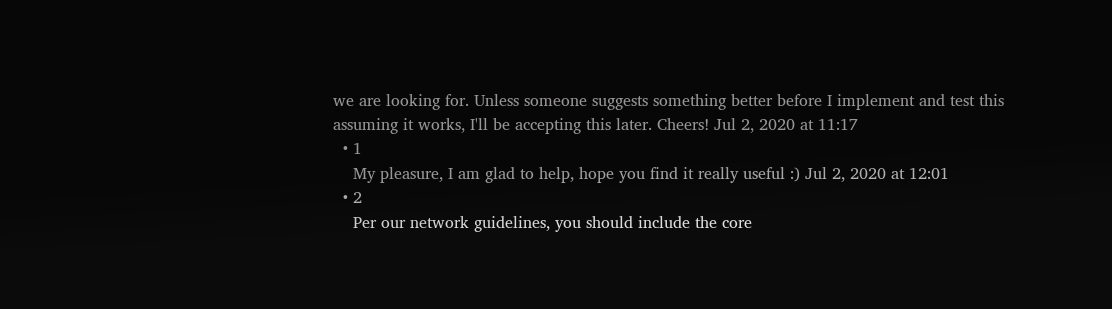we are looking for. Unless someone suggests something better before I implement and test this assuming it works, I'll be accepting this later. Cheers! Jul 2, 2020 at 11:17
  • 1
    My pleasure, I am glad to help, hope you find it really useful :) Jul 2, 2020 at 12:01
  • 2
    Per our network guidelines, you should include the core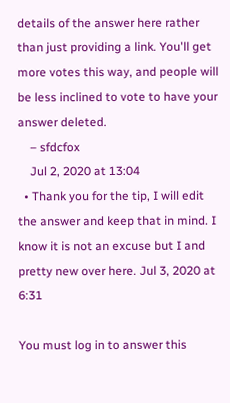details of the answer here rather than just providing a link. You'll get more votes this way, and people will be less inclined to vote to have your answer deleted.
    – sfdcfox
    Jul 2, 2020 at 13:04
  • Thank you for the tip, I will edit the answer and keep that in mind. I know it is not an excuse but I and pretty new over here. Jul 3, 2020 at 6:31

You must log in to answer this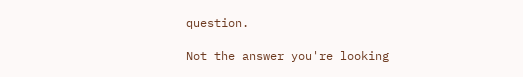question.

Not the answer you're looking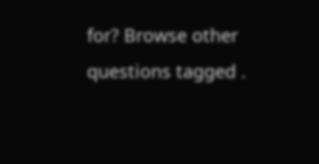for? Browse other questions tagged .